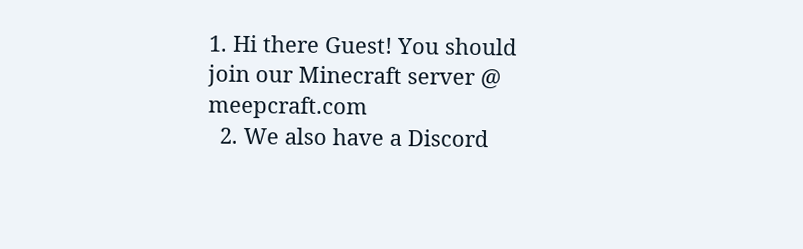1. Hi there Guest! You should join our Minecraft server @ meepcraft.com
  2. We also have a Discord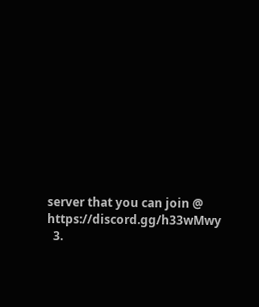server that you can join @ https://discord.gg/h33wMwy
  3.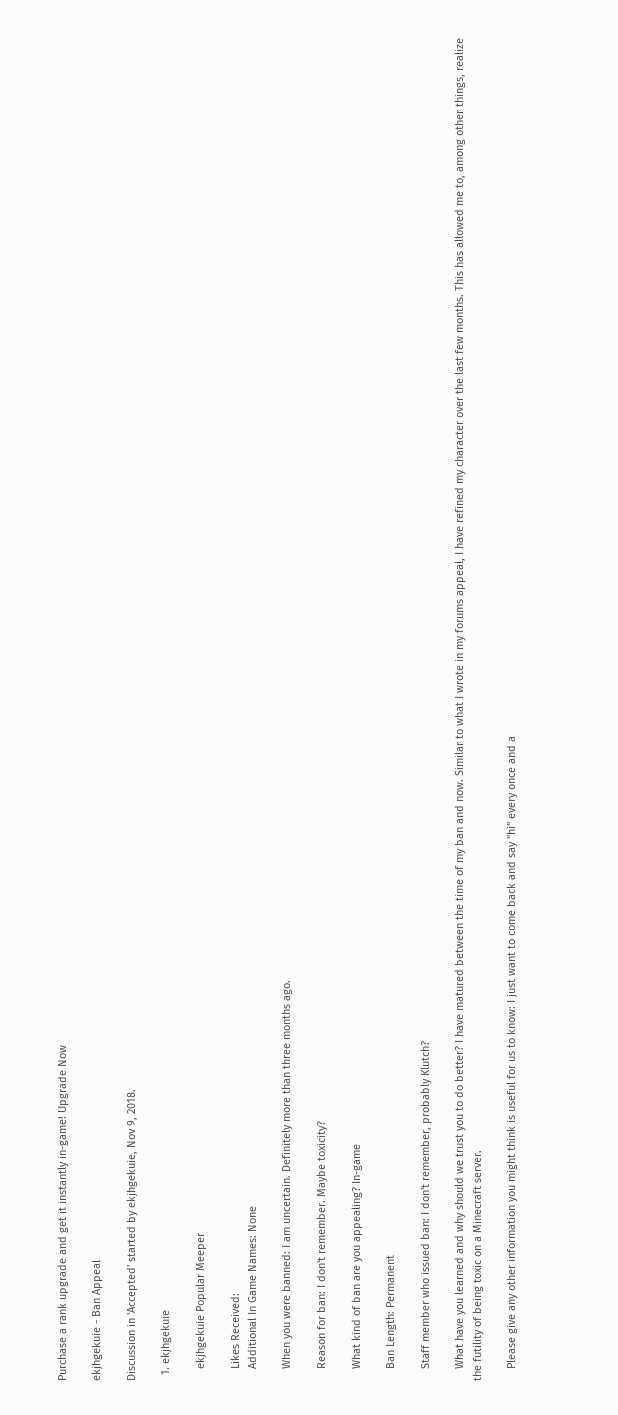Purchase a rank upgrade and get it instantly in-game! Upgrade Now

ekjhgekuie - Ban Appeal

Discussion in 'Accepted' started by ekjhgekuie, Nov 9, 2018.

  1. ekjhgekuie

    ekjhgekuie Popular Meeper

    Likes Received:
    Additional In Game Names: None

    When you were banned: I am uncertain. Definitely more than three months ago.

    Reason for ban: I don't remember. Maybe toxicity?

    What kind of ban are you appealing? In-game

    Ban Length: Permanent

    Staff member who issued ban: I don't remember, probably Klutch?

    What have you learned and why should we trust you to do better? I have matured between the time of my ban and now. Similar to what I wrote in my forums appeal, I have refined my character over the last few months. This has allowed me to, among other things, realize the futility of being toxic on a Minecraft server.

    Please give any other information you might think is useful for us to know: I just want to come back and say "hi" every once and a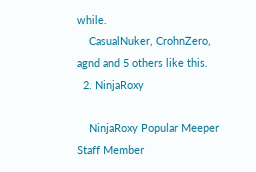while.
    CasualNuker, CrohnZero, agnd and 5 others like this.
  2. NinjaRoxy

    NinjaRoxy Popular Meeper Staff Member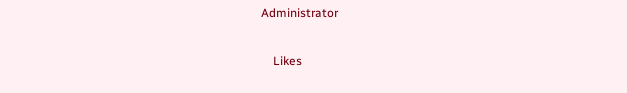Administrator

    Likes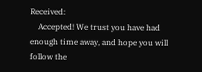Received:
    Accepted! We trust you have had enough time away, and hope you will follow the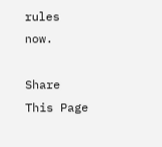rules now.

Share This Page